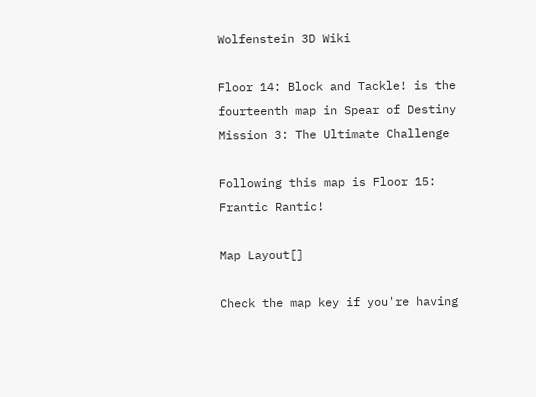Wolfenstein 3D Wiki

Floor 14: Block and Tackle! is the fourteenth map in Spear of Destiny Mission 3: The Ultimate Challenge

Following this map is Floor 15: Frantic Rantic!

Map Layout[]

Check the map key if you're having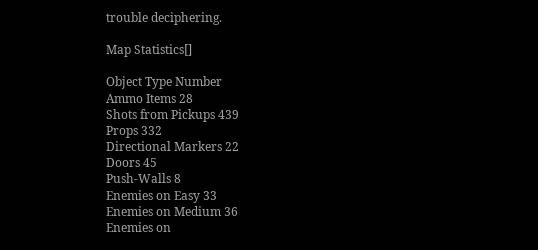trouble deciphering.

Map Statistics[]

Object Type Number
Ammo Items 28
Shots from Pickups 439
Props 332
Directional Markers 22
Doors 45
Push-Walls 8
Enemies on Easy 33
Enemies on Medium 36
Enemies on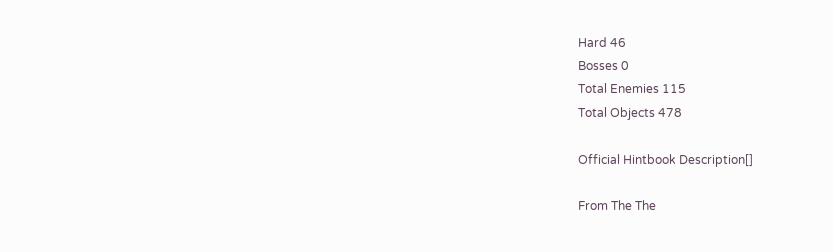Hard 46
Bosses 0
Total Enemies 115
Total Objects 478

Official Hintbook Description[]

From The The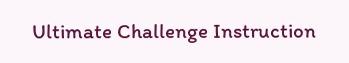Ultimate Challenge Instruction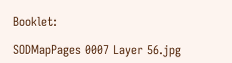Booklet:

SODMapPages 0007 Layer 56.jpg